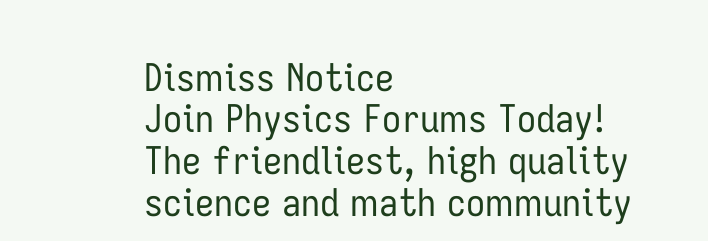Dismiss Notice
Join Physics Forums Today!
The friendliest, high quality science and math community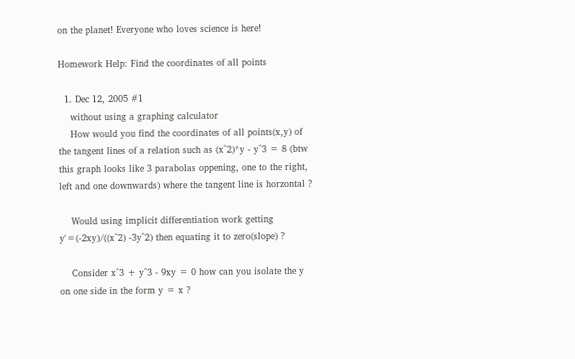on the planet! Everyone who loves science is here!

Homework Help: Find the coordinates of all points

  1. Dec 12, 2005 #1
    without using a graphing calculator
    How would you find the coordinates of all points(x,y) of the tangent lines of a relation such as (x^2)*y - y^3 = 8 (btw this graph looks like 3 parabolas oppening, one to the right, left and one downwards) where the tangent line is horzontal ?

    Would using implicit differentiation work getting y'=(-2xy)/((x^2) -3y^2) then equating it to zero(slope) ?

    Consider x^3 + y^3 - 9xy = 0 how can you isolate the y on one side in the form y = x ?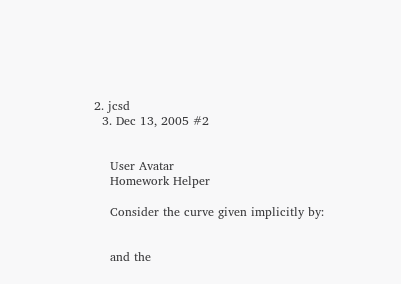2. jcsd
  3. Dec 13, 2005 #2


    User Avatar
    Homework Helper

    Consider the curve given implicitly by:


    and the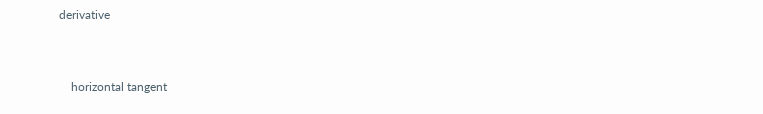derivative


    horizontal tangent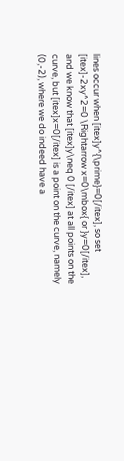lines occur when [itex]y^{\prime}=0[/itex], so set [itex]-2xy^2=0 \Rightarrow x=0\mbox{ or }y=0[/itex], and we know that [itex]y\neq 0 [/itex] at all points on the curve, but [itex]x=0[/itex] is a point on the curve, namely (0,-2), where we do indeed have a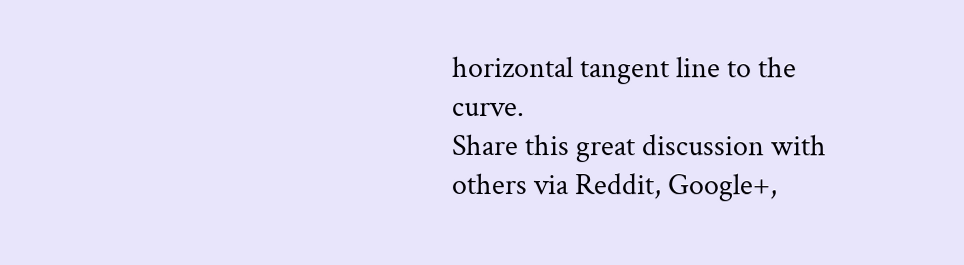horizontal tangent line to the curve.
Share this great discussion with others via Reddit, Google+,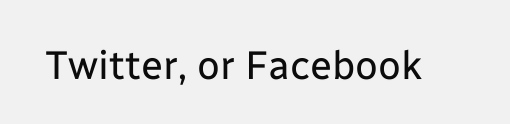Twitter, or Facebook